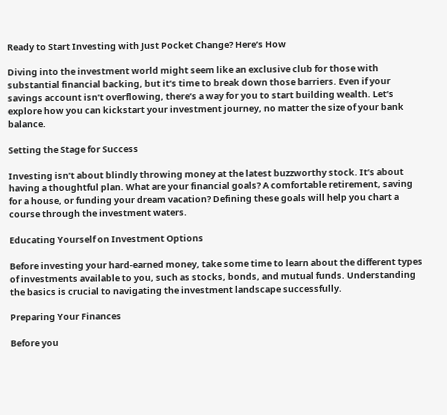Ready to Start Investing with Just Pocket Change? Here’s How

Diving into the investment world might seem like an exclusive club for those with substantial financial backing, but it’s time to break down those barriers. Even if your savings account isn’t overflowing, there’s a way for you to start building wealth. Let’s explore how you can kickstart your investment journey, no matter the size of your bank balance.

Setting the Stage for Success

Investing isn’t about blindly throwing money at the latest buzzworthy stock. It’s about having a thoughtful plan. What are your financial goals? A comfortable retirement, saving for a house, or funding your dream vacation? Defining these goals will help you chart a course through the investment waters.

Educating Yourself on Investment Options

Before investing your hard-earned money, take some time to learn about the different types of investments available to you, such as stocks, bonds, and mutual funds. Understanding the basics is crucial to navigating the investment landscape successfully.

Preparing Your Finances

Before you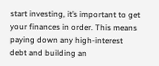start investing, it’s important to get your finances in order. This means paying down any high-interest debt and building an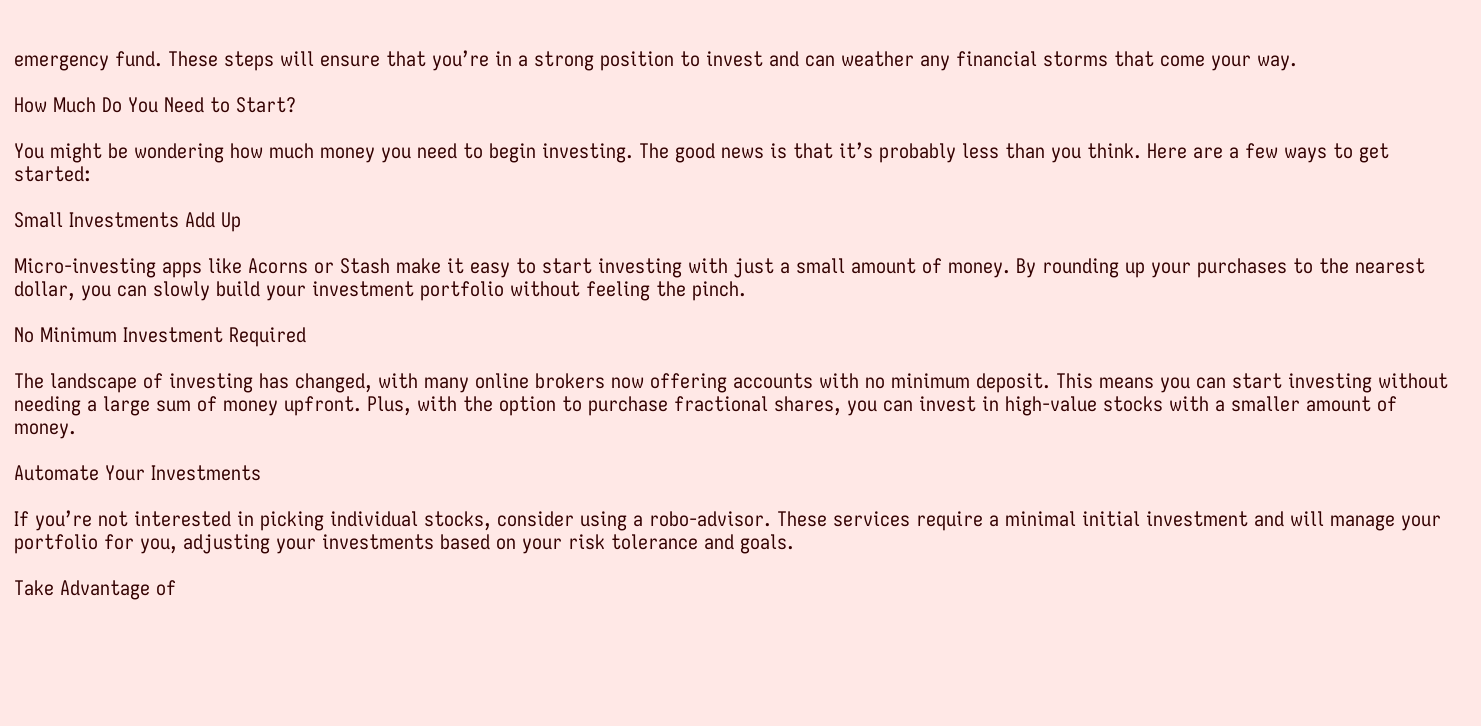emergency fund. These steps will ensure that you’re in a strong position to invest and can weather any financial storms that come your way.

How Much Do You Need to Start?

You might be wondering how much money you need to begin investing. The good news is that it’s probably less than you think. Here are a few ways to get started:

Small Investments Add Up

Micro-investing apps like Acorns or Stash make it easy to start investing with just a small amount of money. By rounding up your purchases to the nearest dollar, you can slowly build your investment portfolio without feeling the pinch.

No Minimum Investment Required

The landscape of investing has changed, with many online brokers now offering accounts with no minimum deposit. This means you can start investing without needing a large sum of money upfront. Plus, with the option to purchase fractional shares, you can invest in high-value stocks with a smaller amount of money.

Automate Your Investments

If you’re not interested in picking individual stocks, consider using a robo-advisor. These services require a minimal initial investment and will manage your portfolio for you, adjusting your investments based on your risk tolerance and goals.

Take Advantage of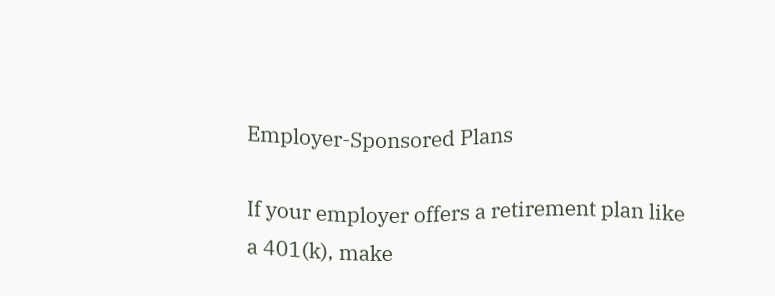Employer-Sponsored Plans

If your employer offers a retirement plan like a 401(k), make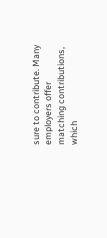sure to contribute. Many employers offer matching contributions, which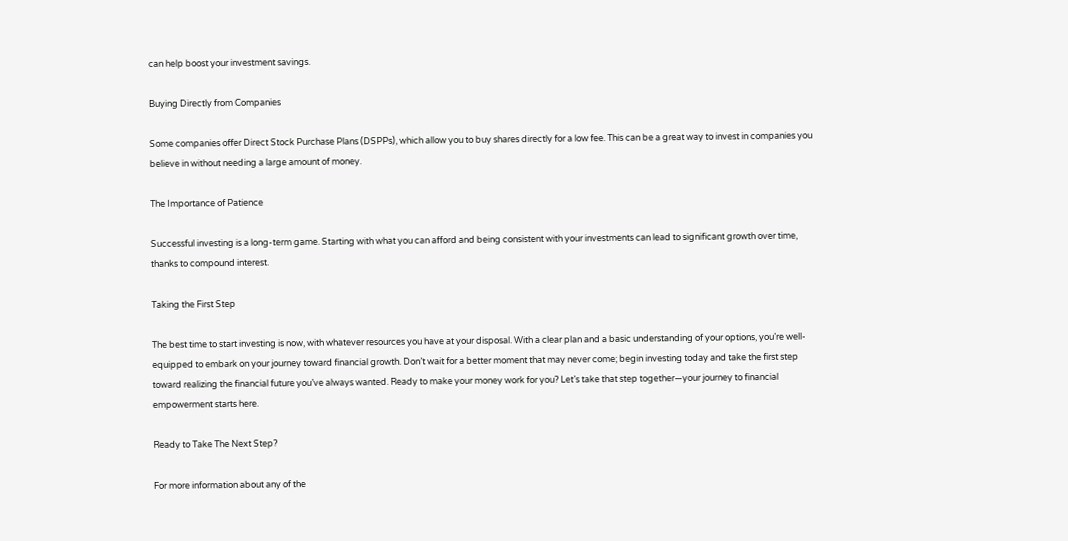can help boost your investment savings.

Buying Directly from Companies

Some companies offer Direct Stock Purchase Plans (DSPPs), which allow you to buy shares directly for a low fee. This can be a great way to invest in companies you believe in without needing a large amount of money.

The Importance of Patience

Successful investing is a long-term game. Starting with what you can afford and being consistent with your investments can lead to significant growth over time, thanks to compound interest.

Taking the First Step

The best time to start investing is now, with whatever resources you have at your disposal. With a clear plan and a basic understanding of your options, you’re well-equipped to embark on your journey toward financial growth. Don’t wait for a better moment that may never come; begin investing today and take the first step toward realizing the financial future you’ve always wanted. Ready to make your money work for you? Let’s take that step together—your journey to financial empowerment starts here.

Ready to Take The Next Step?

For more information about any of the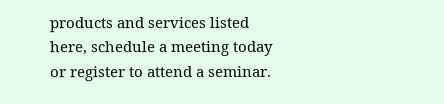products and services listed here, schedule a meeting today or register to attend a seminar.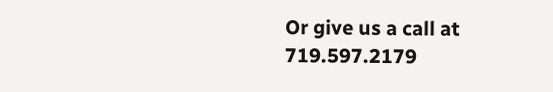Or give us a call at 719.597.2179